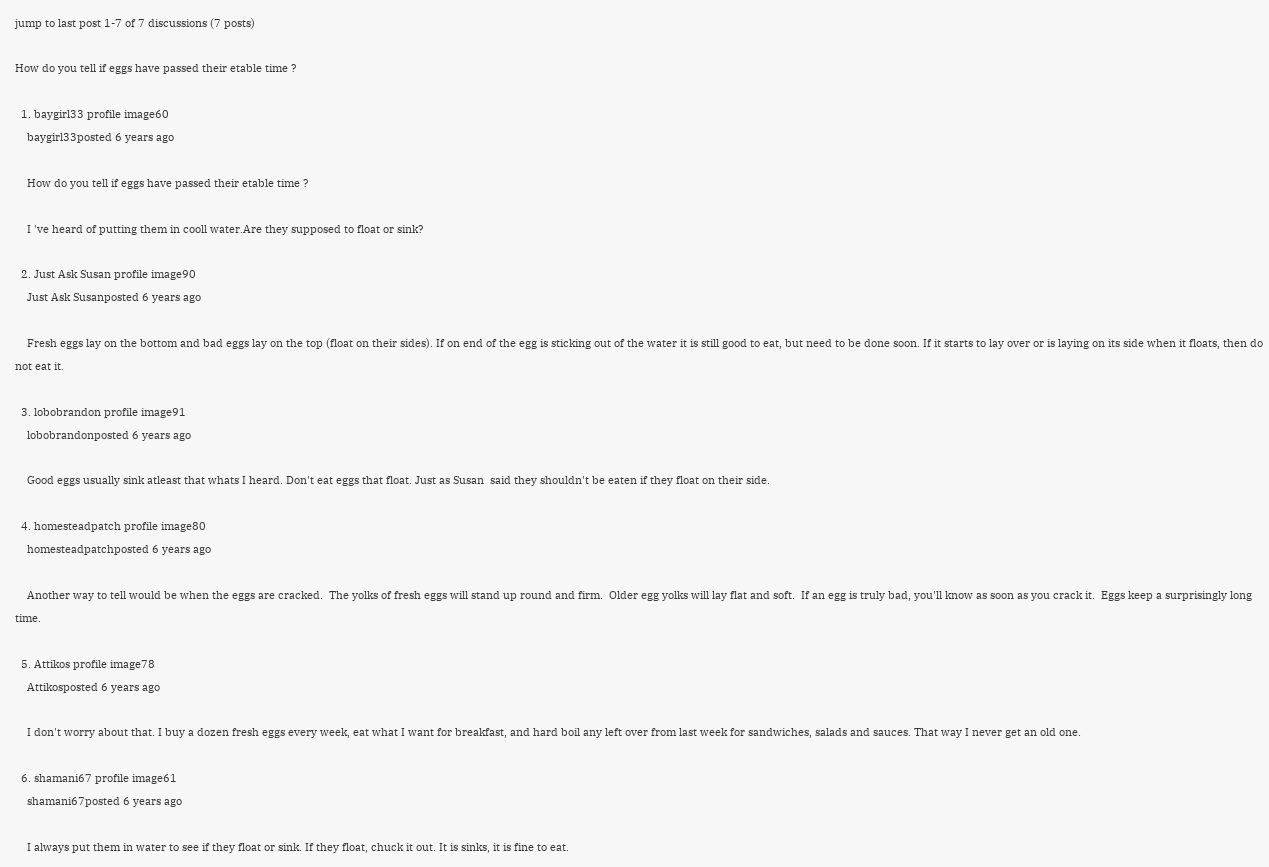jump to last post 1-7 of 7 discussions (7 posts)

How do you tell if eggs have passed their etable time ?

  1. baygirl33 profile image60
    baygirl33posted 6 years ago

    How do you tell if eggs have passed their etable time ?

    I 've heard of putting them in cooll water.Are they supposed to float or sink?

  2. Just Ask Susan profile image90
    Just Ask Susanposted 6 years ago

    Fresh eggs lay on the bottom and bad eggs lay on the top (float on their sides). If on end of the egg is sticking out of the water it is still good to eat, but need to be done soon. If it starts to lay over or is laying on its side when it floats, then do not eat it.

  3. lobobrandon profile image91
    lobobrandonposted 6 years ago

    Good eggs usually sink atleast that whats I heard. Don't eat eggs that float. Just as Susan  said they shouldn't be eaten if they float on their side.

  4. homesteadpatch profile image80
    homesteadpatchposted 6 years ago

    Another way to tell would be when the eggs are cracked.  The yolks of fresh eggs will stand up round and firm.  Older egg yolks will lay flat and soft.  If an egg is truly bad, you'll know as soon as you crack it.  Eggs keep a surprisingly long time.

  5. Attikos profile image78
    Attikosposted 6 years ago

    I don't worry about that. I buy a dozen fresh eggs every week, eat what I want for breakfast, and hard boil any left over from last week for sandwiches, salads and sauces. That way I never get an old one.

  6. shamani67 profile image61
    shamani67posted 6 years ago

    I always put them in water to see if they float or sink. If they float, chuck it out. It is sinks, it is fine to eat.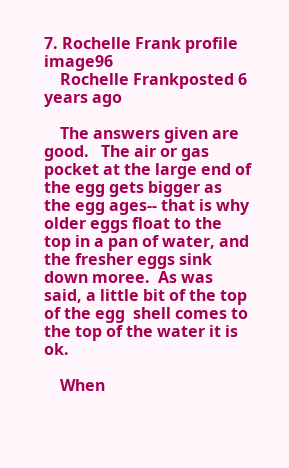7. Rochelle Frank profile image96
    Rochelle Frankposted 6 years ago

    The answers given are good.   The air or gas pocket at the large end of the egg gets bigger as the egg ages-- that is why older eggs float to the top in a pan of water, and the fresher eggs sink down moree.  As was said, a little bit of the top of the egg  shell comes to the top of the water it is ok.

    When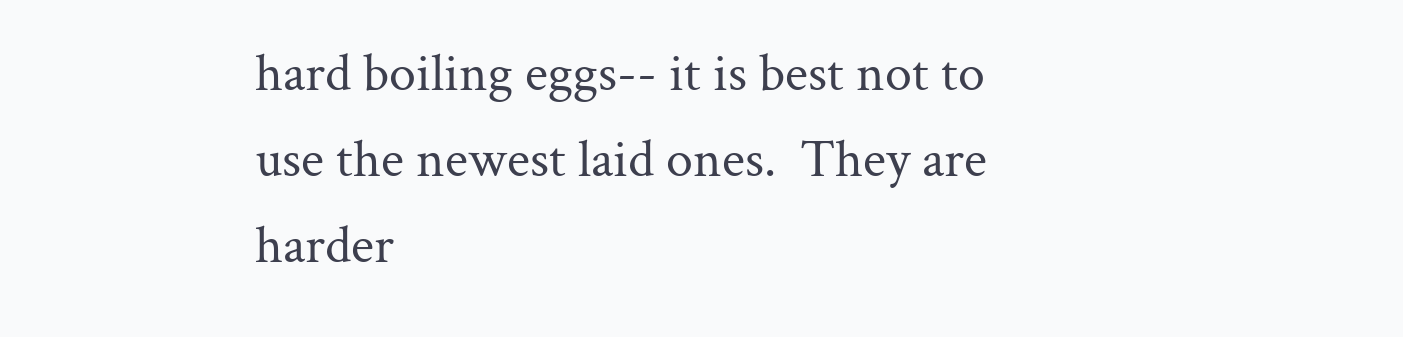hard boiling eggs-- it is best not to use the newest laid ones.  They are harder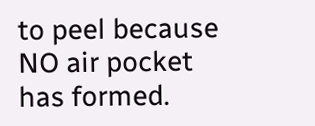to peel because NO air pocket has formed.